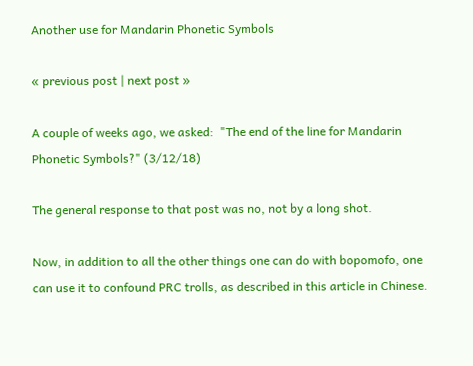Another use for Mandarin Phonetic Symbols

« previous post | next post »

A couple of weeks ago, we asked:  "The end of the line for Mandarin Phonetic Symbols?" (3/12/18)

The general response to that post was no, not by a long shot.

Now, in addition to all the other things one can do with bopomofo, one can use it to confound PRC trolls, as described in this article in Chinese.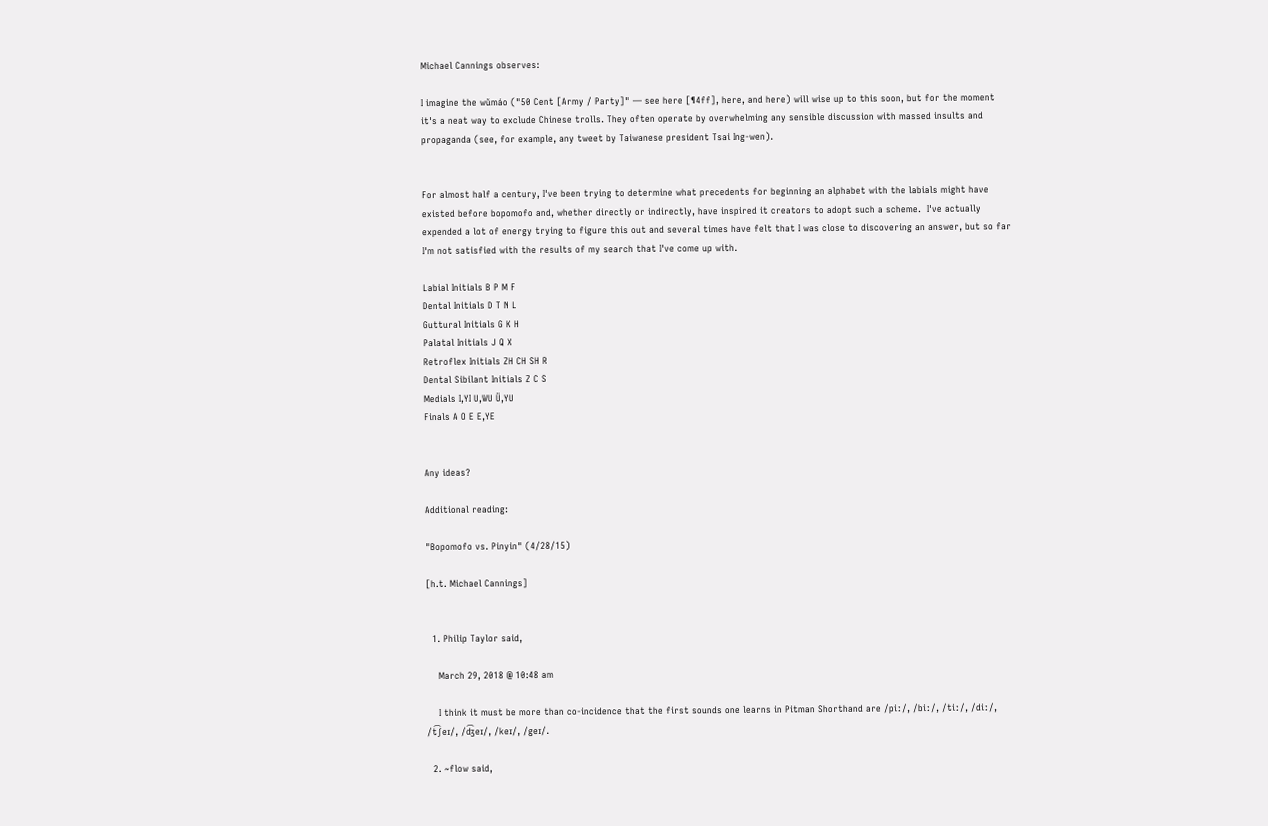Michael Cannings observes:

I imagine the wǔmáo ("50 Cent [Army / Party]" — see here [¶4ff], here, and here) will wise up to this soon, but for the moment it's a neat way to exclude Chinese trolls. They often operate by overwhelming any sensible discussion with massed insults and propaganda (see, for example, any tweet by Taiwanese president Tsai Ing-wen).


For almost half a century, I've been trying to determine what precedents for beginning an alphabet with the labials might have existed before bopomofo and, whether directly or indirectly, have inspired it creators to adopt such a scheme.  I've actually expended a lot of energy trying to figure this out and several times have felt that I was close to discovering an answer, but so far I'm not satisfied with the results of my search that I've come up with.

Labial Initials B P M F
Dental Initials D T N L
Guttural Initials G K H
Palatal Initials J Q X
Retroflex Initials ZH CH SH R
Dental Sibilant Initials Z C S
Medials I,YI U,WU Ü,YU
Finals A O E E,YE


Any ideas?

Additional reading:

"Bopomofo vs. Pinyin" (4/28/15)

[h.t. Michael Cannings]


  1. Philip Taylor said,

    March 29, 2018 @ 10:48 am

    I think it must be more than co-incidence that the first sounds one learns in Pitman Shorthand are /piː/, /biː/, /tiː/, /diː/, /t͡ʃeɪ/, /d͡ʒeɪ/, /keɪ/, /geɪ/.

  2. ~flow said,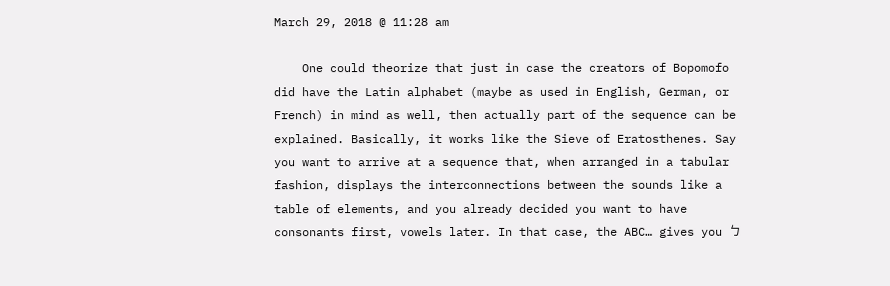March 29, 2018 @ 11:28 am

    One could theorize that just in case the creators of Bopomofo did have the Latin alphabet (maybe as used in English, German, or French) in mind as well, then actually part of the sequence can be explained. Basically, it works like the Sieve of Eratosthenes. Say you want to arrive at a sequence that, when arranged in a tabular fashion, displays the interconnections between the sounds like a table of elements, and you already decided you want to have consonants first, vowels later. In that case, the ABC… gives you ㄅ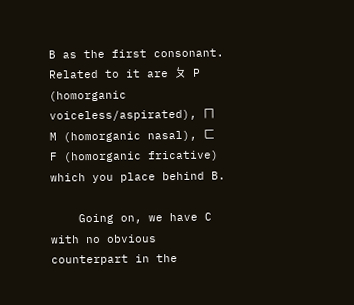B as the first consonant. Related to it are ㄆ P (homorganic voiceless/aspirated), ㄇ M (homorganic nasal), ㄈ F (homorganic fricative) which you place behind B.

    Going on, we have C with no obvious counterpart in the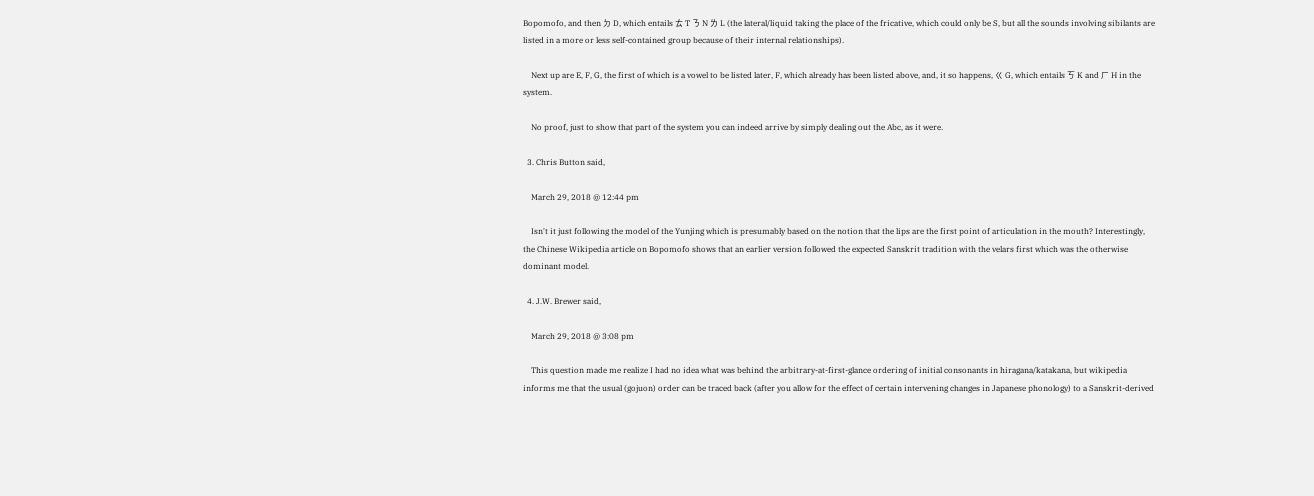Bopomofo, and then ㄉ D, which entails ㄊ T ㄋ N ㄌ L (the lateral/liquid taking the place of the fricative, which could only be S, but all the sounds involving sibilants are listed in a more or less self-contained group because of their internal relationships).

    Next up are E, F, G, the first of which is a vowel to be listed later, F, which already has been listed above, and, it so happens, ㄍ G, which entails ㄎ K and ㄏ H in the system.

    No proof, just to show that part of the system you can indeed arrive by simply dealing out the Abc, as it were.

  3. Chris Button said,

    March 29, 2018 @ 12:44 pm

    Isn't it just following the model of the Yunjing which is presumably based on the notion that the lips are the first point of articulation in the mouth? Interestingly, the Chinese Wikipedia article on Bopomofo shows that an earlier version followed the expected Sanskrit tradition with the velars first which was the otherwise dominant model.

  4. J.W. Brewer said,

    March 29, 2018 @ 3:08 pm

    This question made me realize I had no idea what was behind the arbitrary-at-first-glance ordering of initial consonants in hiragana/katakana, but wikipedia informs me that the usual (gojuon) order can be traced back (after you allow for the effect of certain intervening changes in Japanese phonology) to a Sanskrit-derived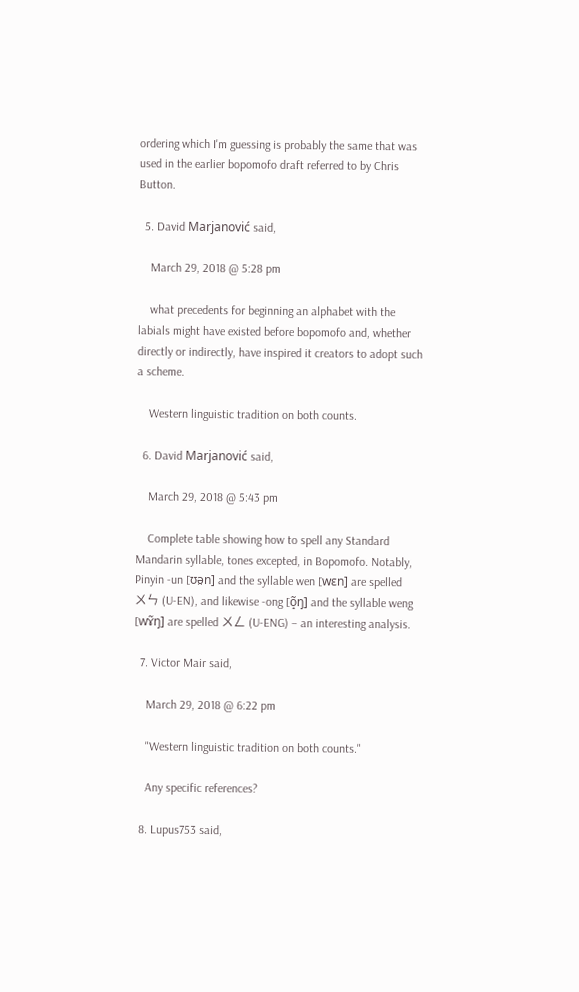ordering which I'm guessing is probably the same that was used in the earlier bopomofo draft referred to by Chris Button.

  5. David Marjanović said,

    March 29, 2018 @ 5:28 pm

    what precedents for beginning an alphabet with the labials might have existed before bopomofo and, whether directly or indirectly, have inspired it creators to adopt such a scheme.

    Western linguistic tradition on both counts.

  6. David Marjanović said,

    March 29, 2018 @ 5:43 pm

    Complete table showing how to spell any Standard Mandarin syllable, tones excepted, in Bopomofo. Notably, Pinyin -un [ʊə̯n] and the syllable wen [wɛn] are spelled ㄨㄣ (U-EN), and likewise -ong [õ̝ŋ] and the syllable weng [wɤ̃ŋ] are spelled ㄨㄥ (U-ENG) – an interesting analysis.

  7. Victor Mair said,

    March 29, 2018 @ 6:22 pm

    "Western linguistic tradition on both counts."

    Any specific references?

  8. Lupus753 said,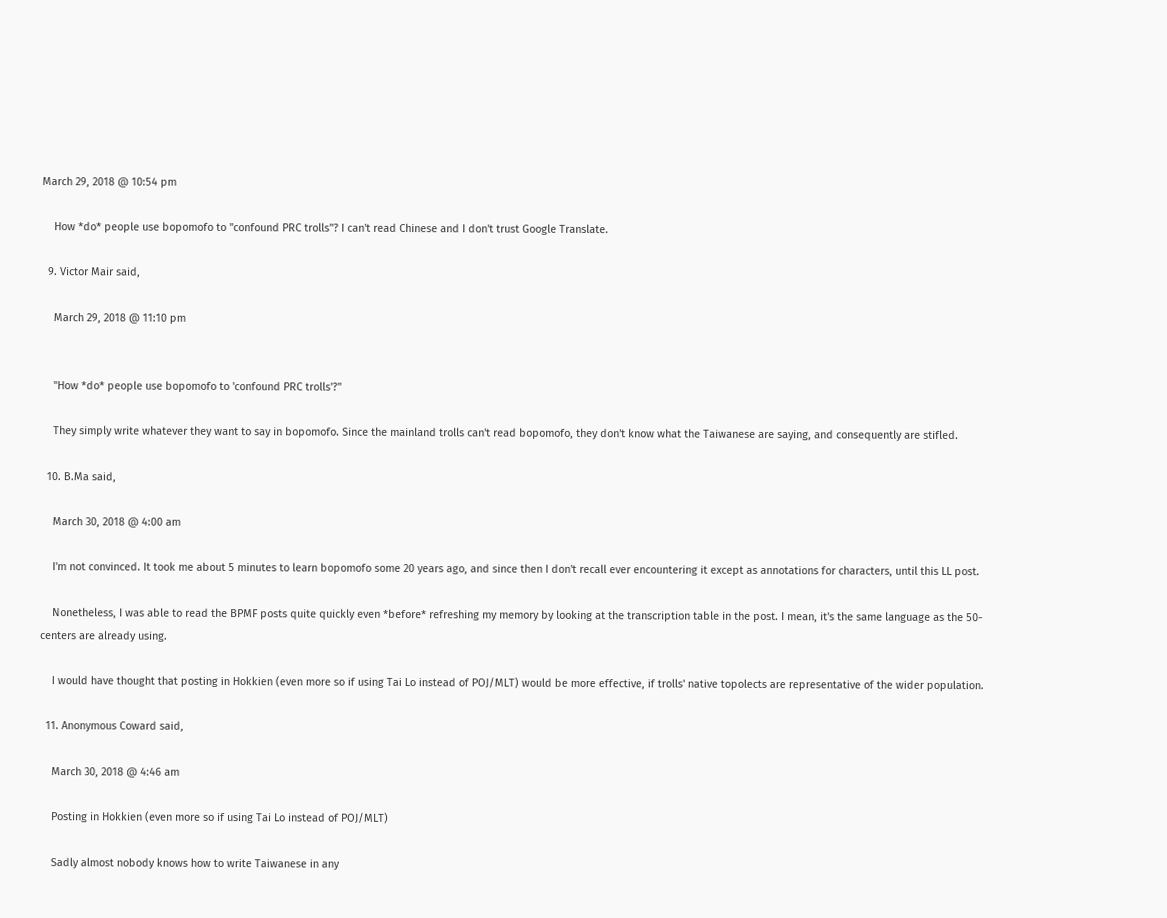March 29, 2018 @ 10:54 pm

    How *do* people use bopomofo to "confound PRC trolls"? I can't read Chinese and I don't trust Google Translate.

  9. Victor Mair said,

    March 29, 2018 @ 11:10 pm


    "How *do* people use bopomofo to 'confound PRC trolls'?"

    They simply write whatever they want to say in bopomofo. Since the mainland trolls can't read bopomofo, they don't know what the Taiwanese are saying, and consequently are stifled.

  10. B.Ma said,

    March 30, 2018 @ 4:00 am

    I'm not convinced. It took me about 5 minutes to learn bopomofo some 20 years ago, and since then I don't recall ever encountering it except as annotations for characters, until this LL post.

    Nonetheless, I was able to read the BPMF posts quite quickly even *before* refreshing my memory by looking at the transcription table in the post. I mean, it's the same language as the 50-centers are already using.

    I would have thought that posting in Hokkien (even more so if using Tai Lo instead of POJ/MLT) would be more effective, if trolls' native topolects are representative of the wider population.

  11. Anonymous Coward said,

    March 30, 2018 @ 4:46 am

    Posting in Hokkien (even more so if using Tai Lo instead of POJ/MLT)

    Sadly almost nobody knows how to write Taiwanese in any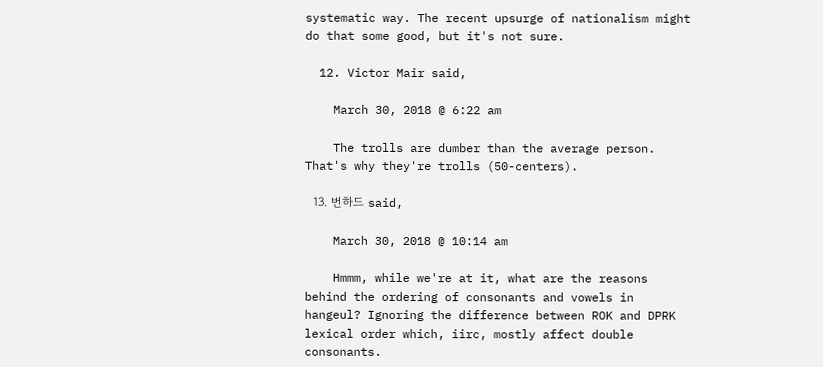systematic way. The recent upsurge of nationalism might do that some good, but it's not sure.

  12. Victor Mair said,

    March 30, 2018 @ 6:22 am

    The trolls are dumber than the average person. That's why they're trolls (50-centers).

  13. 번하드 said,

    March 30, 2018 @ 10:14 am

    Hmmm, while we're at it, what are the reasons behind the ordering of consonants and vowels in hangeul? Ignoring the difference between ROK and DPRK lexical order which, iirc, mostly affect double consonants.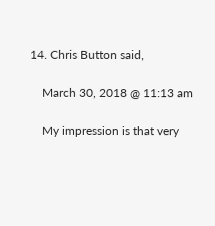14. Chris Button said,

    March 30, 2018 @ 11:13 am

    My impression is that very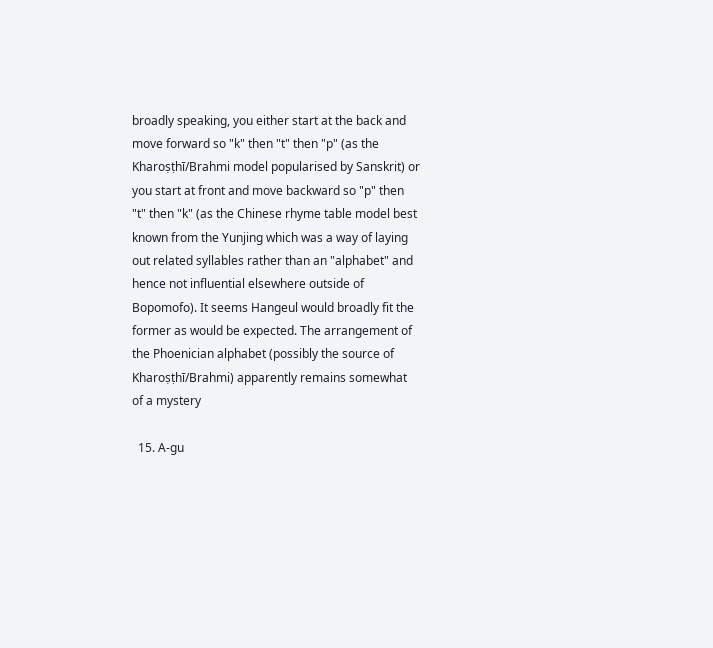broadly speaking, you either start at the back and move forward so "k" then "t" then "p" (as the Kharoṣṭhī/Brahmi model popularised by Sanskrit) or you start at front and move backward so "p" then "t" then "k" (as the Chinese rhyme table model best known from the Yunjing which was a way of laying out related syllables rather than an "alphabet" and hence not influential elsewhere outside of Bopomofo). It seems Hangeul would broadly fit the former as would be expected. The arrangement of the Phoenician alphabet (possibly the source of Kharoṣṭhī/Brahmi) apparently remains somewhat of a mystery

  15. A-gu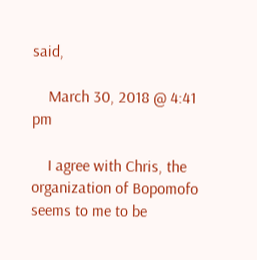said,

    March 30, 2018 @ 4:41 pm

    I agree with Chris, the organization of Bopomofo seems to me to be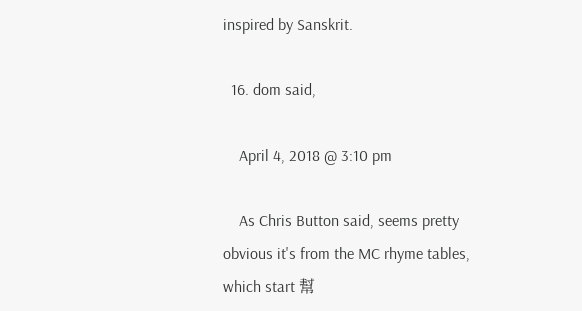inspired by Sanskrit.

  16. dom said,

    April 4, 2018 @ 3:10 pm

    As Chris Button said, seems pretty obvious it's from the MC rhyme tables, which start 幫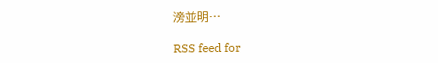滂並明…

RSS feed for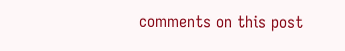comments on this post